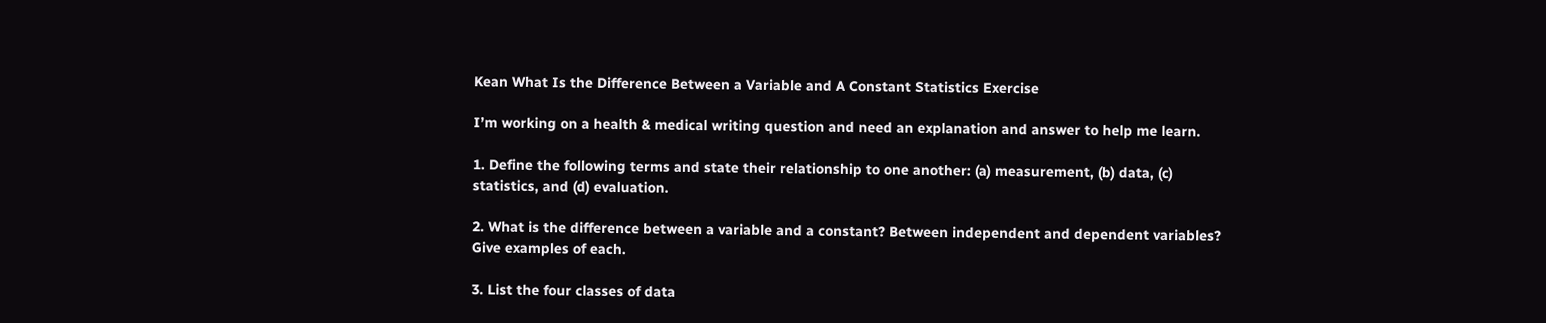Kean What Is the Difference Between a Variable and A Constant Statistics Exercise

I’m working on a health & medical writing question and need an explanation and answer to help me learn.

1. Define the following terms and state their relationship to one another: (a) measurement, (b) data, (c) statistics, and (d) evaluation.

2. What is the difference between a variable and a constant? Between independent and dependent variables? Give examples of each.

3. List the four classes of data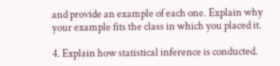and provide an example of each one. Explain why your example fits the class in which you placed it.

4. Explain how statistical inference is conducted.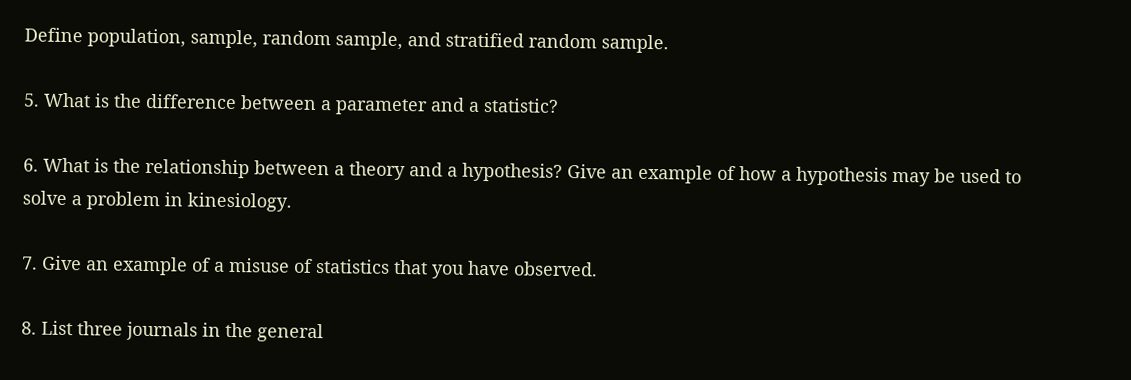Define population, sample, random sample, and stratified random sample.

5. What is the difference between a parameter and a statistic?

6. What is the relationship between a theory and a hypothesis? Give an example of how a hypothesis may be used to solve a problem in kinesiology.

7. Give an example of a misuse of statistics that you have observed.

8. List three journals in the general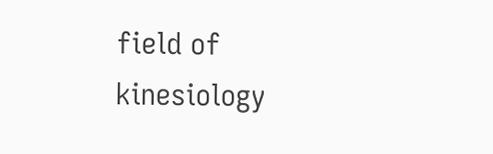field of kinesiology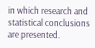in which research and statistical conclusions are presented.